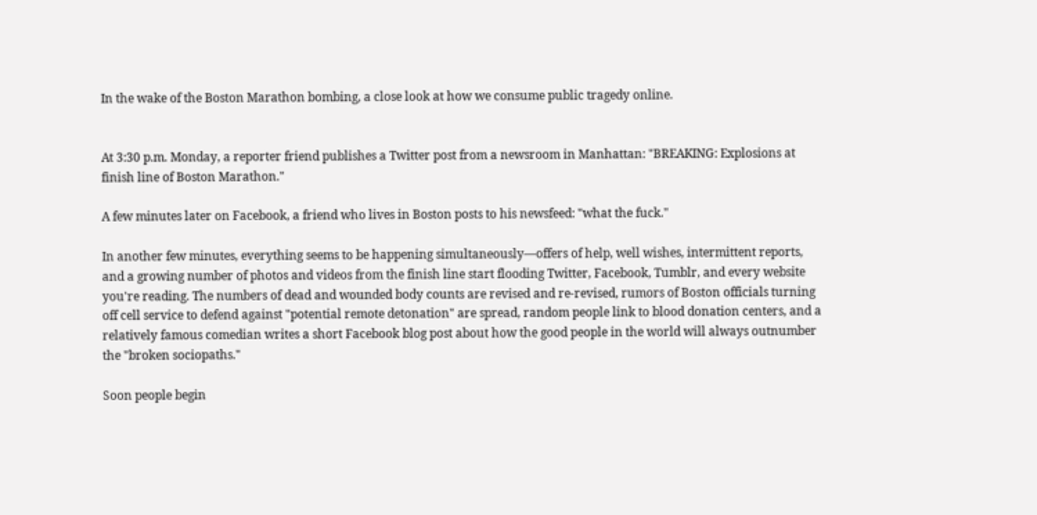In the wake of the Boston Marathon bombing, a close look at how we consume public tragedy online.


At 3:30 p.m. Monday, a reporter friend publishes a Twitter post from a newsroom in Manhattan: "BREAKING: Explosions at finish line of Boston Marathon."

A few minutes later on Facebook, a friend who lives in Boston posts to his newsfeed: "what the fuck."

In another few minutes, everything seems to be happening simultaneously—offers of help, well wishes, intermittent reports, and a growing number of photos and videos from the finish line start flooding Twitter, Facebook, Tumblr, and every website you're reading. The numbers of dead and wounded body counts are revised and re-revised, rumors of Boston officials turning off cell service to defend against "potential remote detonation" are spread, random people link to blood donation centers, and a relatively famous comedian writes a short Facebook blog post about how the good people in the world will always outnumber the "broken sociopaths."

Soon people begin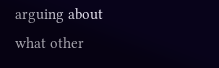arguing about what other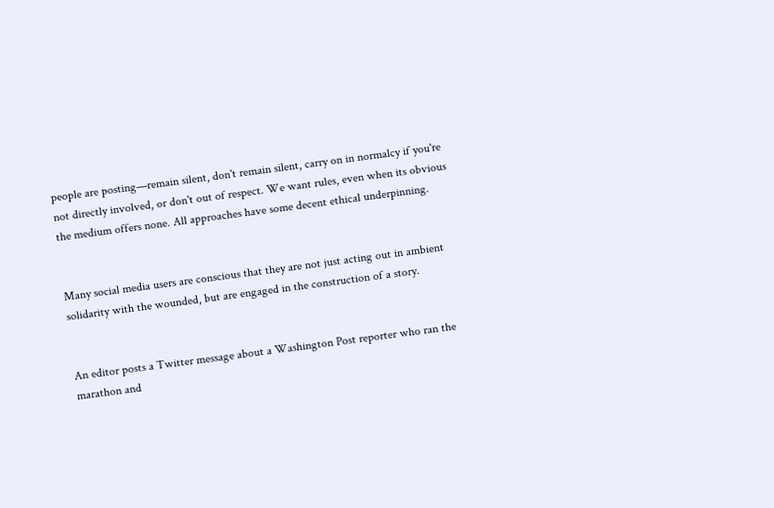people are posting—remain silent, don't remain silent, carry on in normalcy if you're not directly involved, or don't out of respect. We want rules, even when its obvious the medium offers none. All approaches have some decent ethical underpinning.


Many social media users are conscious that they are not just acting out in ambient solidarity with the wounded, but are engaged in the construction of a story.


An editor posts a Twitter message about a Washington Post reporter who ran the marathon and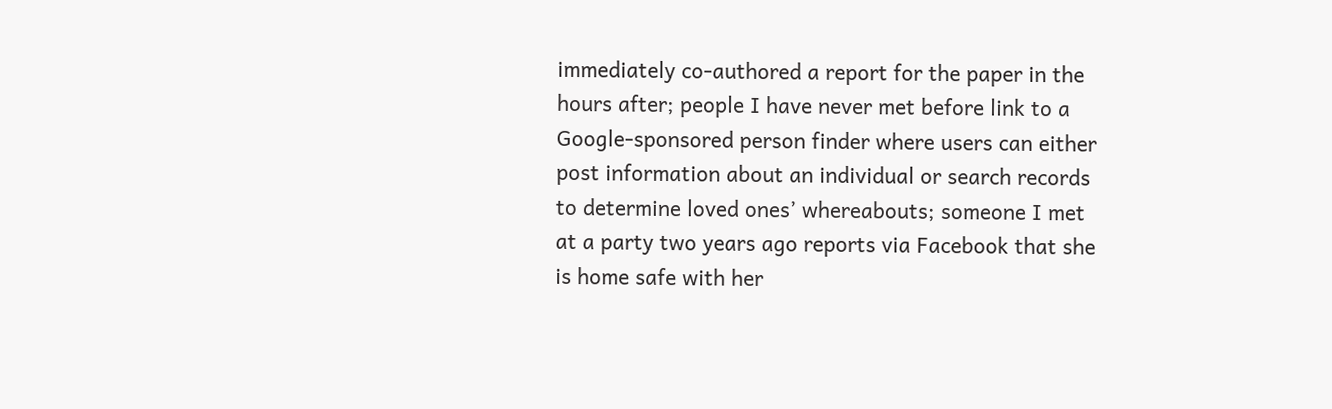immediately co-authored a report for the paper in the hours after; people I have never met before link to a Google-sponsored person finder where users can either post information about an individual or search records to determine loved ones’ whereabouts; someone I met at a party two years ago reports via Facebook that she is home safe with her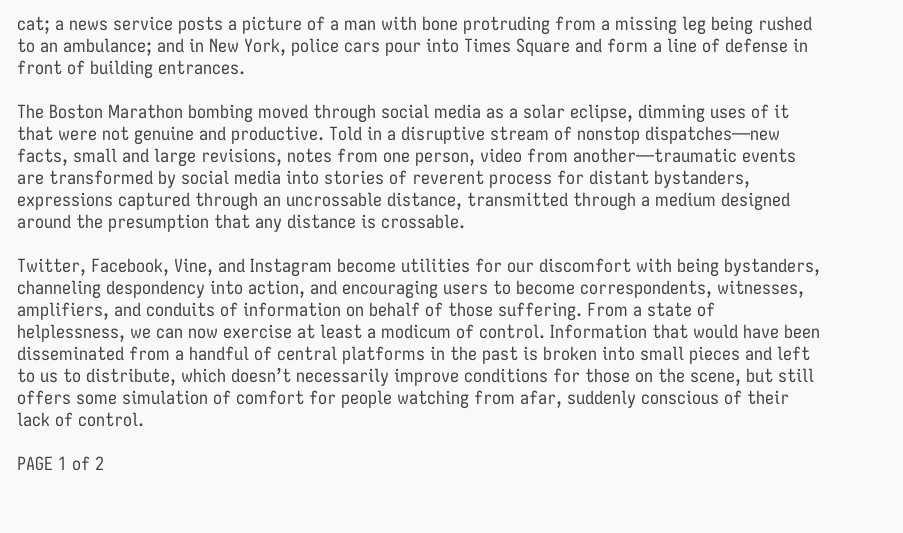cat; a news service posts a picture of a man with bone protruding from a missing leg being rushed to an ambulance; and in New York, police cars pour into Times Square and form a line of defense in front of building entrances.

The Boston Marathon bombing moved through social media as a solar eclipse, dimming uses of it that were not genuine and productive. Told in a disruptive stream of nonstop dispatches—new facts, small and large revisions, notes from one person, video from another—traumatic events are transformed by social media into stories of reverent process for distant bystanders, expressions captured through an uncrossable distance, transmitted through a medium designed around the presumption that any distance is crossable.

Twitter, Facebook, Vine, and Instagram become utilities for our discomfort with being bystanders, channeling despondency into action, and encouraging users to become correspondents, witnesses, amplifiers, and conduits of information on behalf of those suffering. From a state of helplessness, we can now exercise at least a modicum of control. Information that would have been disseminated from a handful of central platforms in the past is broken into small pieces and left to us to distribute, which doesn’t necessarily improve conditions for those on the scene, but still offers some simulation of comfort for people watching from afar, suddenly conscious of their lack of control.

PAGE 1 of 2